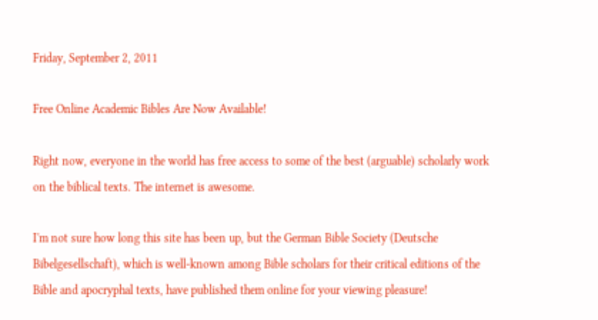Friday, September 2, 2011

Free Online Academic Bibles Are Now Available!

Right now, everyone in the world has free access to some of the best (arguable) scholarly work on the biblical texts. The internet is awesome.

I'm not sure how long this site has been up, but the German Bible Society (Deutsche Bibelgesellschaft), which is well-known among Bible scholars for their critical editions of the Bible and apocryphal texts, have published them online for your viewing pleasure!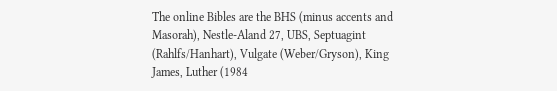The online Bibles are the BHS (minus accents and Masorah), Nestle-Aland 27, UBS, Septuagint (Rahlfs/Hanhart), Vulgate (Weber/Gryson), King James, Luther (1984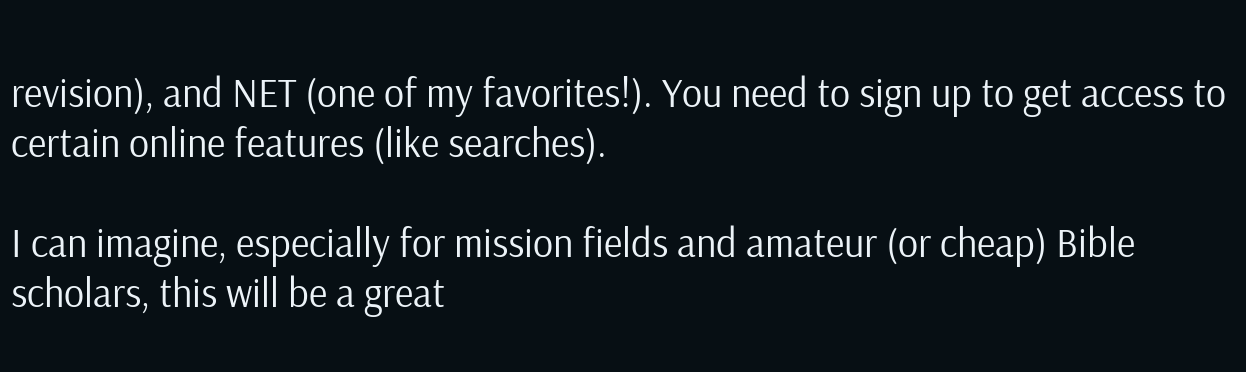revision), and NET (one of my favorites!). You need to sign up to get access to certain online features (like searches).

I can imagine, especially for mission fields and amateur (or cheap) Bible scholars, this will be a great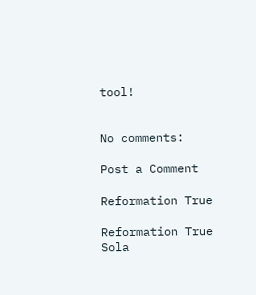tool!


No comments:

Post a Comment

Reformation True

Reformation True
Sola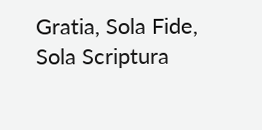Gratia, Sola Fide, Sola Scriptura